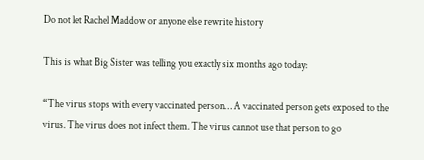Do not let Rachel Maddow or anyone else rewrite history

This is what Big Sister was telling you exactly six months ago today:

“The virus stops with every vaccinated person… A vaccinated person gets exposed to the virus. The virus does not infect them. The virus cannot use that person to go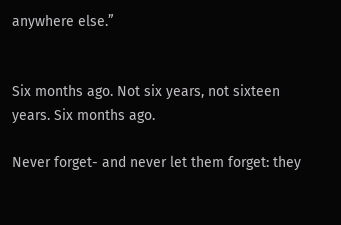anywhere else.”


Six months ago. Not six years, not sixteen years. Six months ago.

Never forget- and never let them forget: they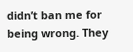didn’t ban me for being wrong. They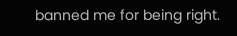banned me for being right.